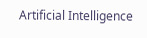Artificial Intelligence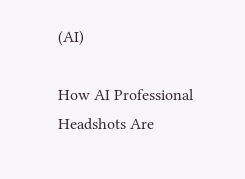(AI)

How AI Professional Headshots Are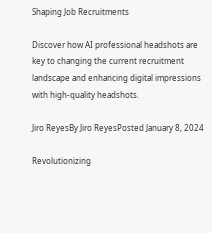Shaping Job Recruitments

Discover how AI professional headshots are key to changing the current recruitment landscape and enhancing digital impressions with high-quality headshots.

Jiro ReyesBy Jiro ReyesPosted January 8, 2024

Revolutionizing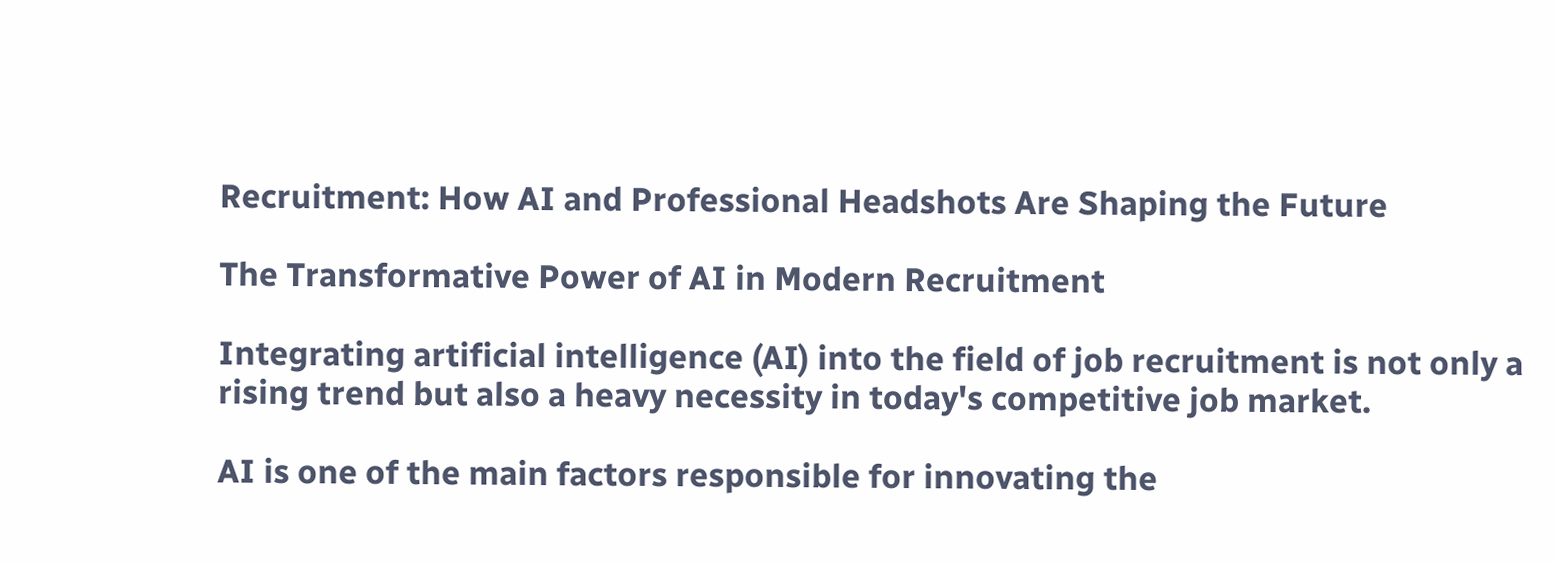Recruitment: How AI and Professional Headshots Are Shaping the Future

The Transformative Power of AI in Modern Recruitment

Integrating artificial intelligence (AI) into the field of job recruitment is not only a rising trend but also a heavy necessity in today's competitive job market.

AI is one of the main factors responsible for innovating the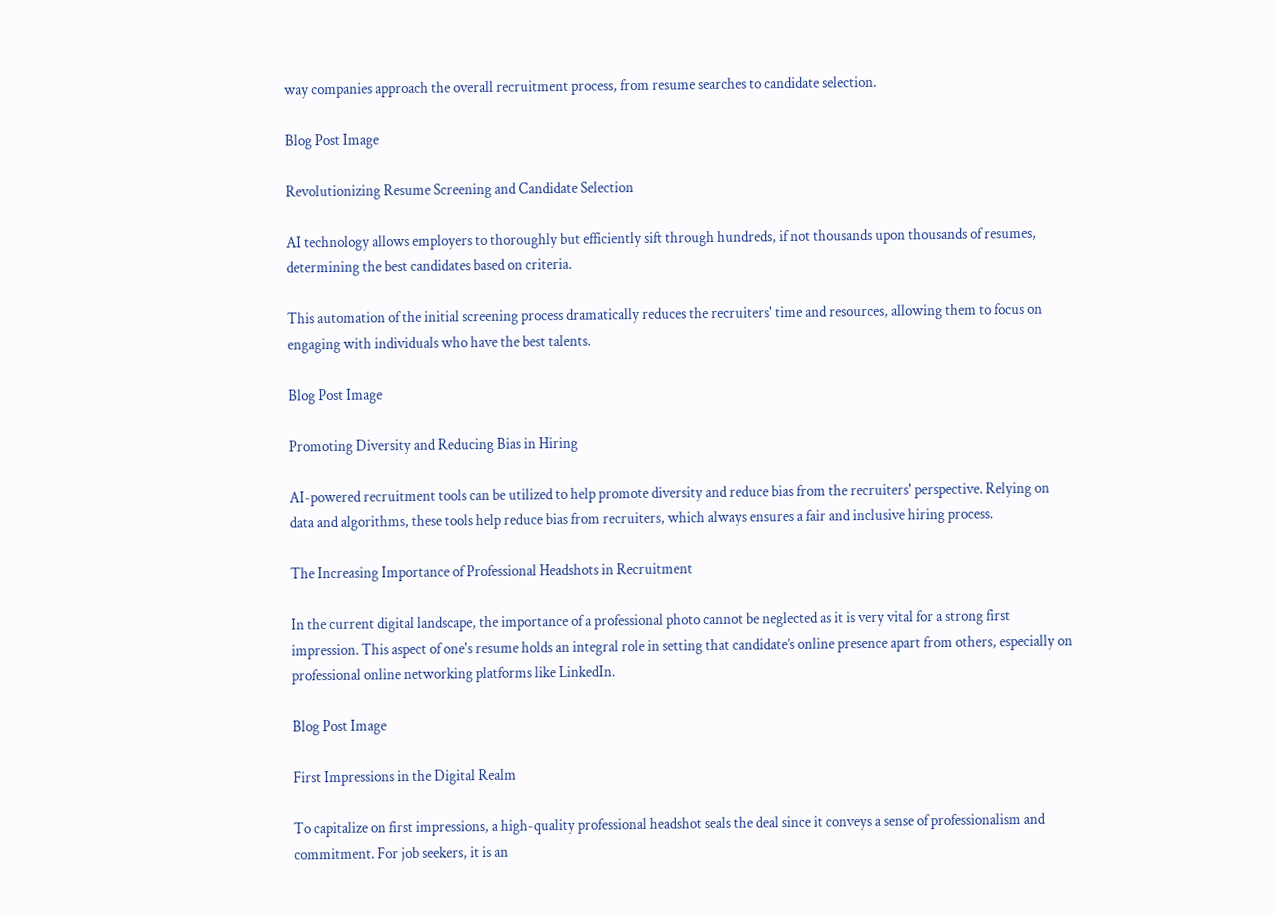way companies approach the overall recruitment process, from resume searches to candidate selection.

Blog Post Image

Revolutionizing Resume Screening and Candidate Selection

AI technology allows employers to thoroughly but efficiently sift through hundreds, if not thousands upon thousands of resumes, determining the best candidates based on criteria.

This automation of the initial screening process dramatically reduces the recruiters' time and resources, allowing them to focus on engaging with individuals who have the best talents.

Blog Post Image

Promoting Diversity and Reducing Bias in Hiring

AI-powered recruitment tools can be utilized to help promote diversity and reduce bias from the recruiters' perspective. Relying on data and algorithms, these tools help reduce bias from recruiters, which always ensures a fair and inclusive hiring process.

The Increasing Importance of Professional Headshots in Recruitment

In the current digital landscape, the importance of a professional photo cannot be neglected as it is very vital for a strong first impression. This aspect of one's resume holds an integral role in setting that candidate’s online presence apart from others, especially on professional online networking platforms like LinkedIn.

Blog Post Image

First Impressions in the Digital Realm

To capitalize on first impressions, a high-quality professional headshot seals the deal since it conveys a sense of professionalism and commitment. For job seekers, it is an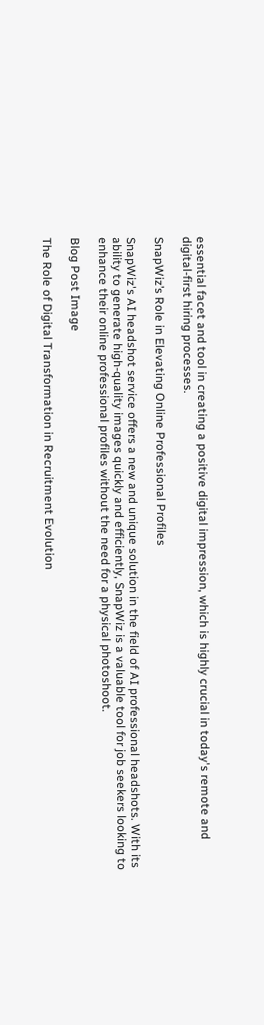essential facet and tool in creating a positive digital impression, which is highly crucial in today's remote and digital-first hiring processes.

SnapWiz’s Role in Elevating Online Professional Profiles

SnapWiz's AI headshot service offers a new and unique solution in the field of AI professional headshots. With its ability to generate high-quality images quickly and efficiently, SnapWiz is a valuable tool for job seekers looking to enhance their online professional profiles without the need for a physical photoshoot.

Blog Post Image

The Role of Digital Transformation in Recruitment Evolution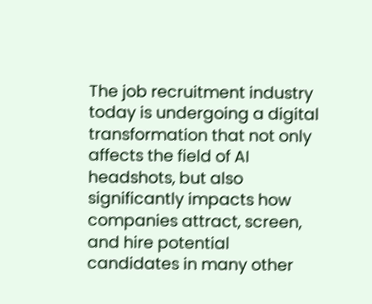The job recruitment industry today is undergoing a digital transformation that not only affects the field of AI headshots, but also significantly impacts how companies attract, screen, and hire potential candidates in many other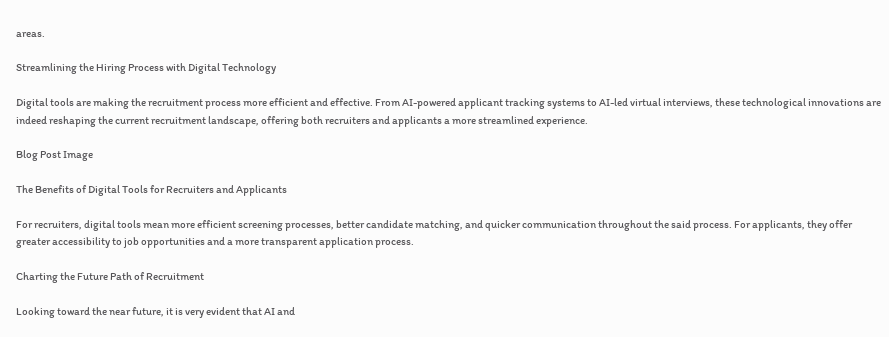areas.

Streamlining the Hiring Process with Digital Technology

Digital tools are making the recruitment process more efficient and effective. From AI-powered applicant tracking systems to AI-led virtual interviews, these technological innovations are indeed reshaping the current recruitment landscape, offering both recruiters and applicants a more streamlined experience.

Blog Post Image

The Benefits of Digital Tools for Recruiters and Applicants

For recruiters, digital tools mean more efficient screening processes, better candidate matching, and quicker communication throughout the said process. For applicants, they offer greater accessibility to job opportunities and a more transparent application process.

Charting the Future Path of Recruitment

Looking toward the near future, it is very evident that AI and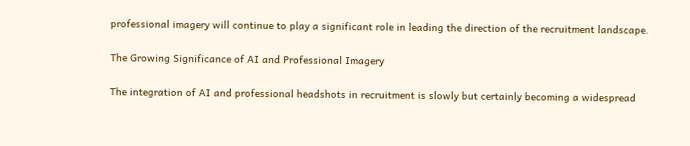professional imagery will continue to play a significant role in leading the direction of the recruitment landscape.

The Growing Significance of AI and Professional Imagery

The integration of AI and professional headshots in recruitment is slowly but certainly becoming a widespread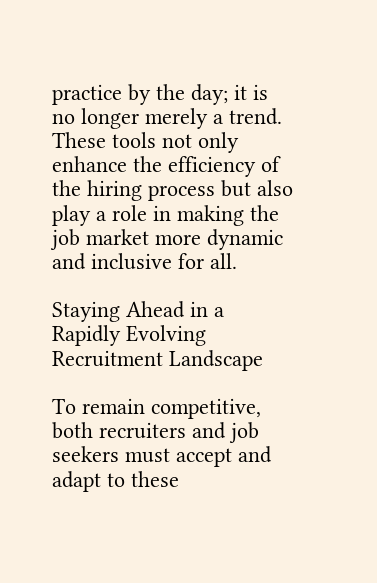practice by the day; it is no longer merely a trend. These tools not only enhance the efficiency of the hiring process but also play a role in making the job market more dynamic and inclusive for all.

Staying Ahead in a Rapidly Evolving Recruitment Landscape

To remain competitive, both recruiters and job seekers must accept and adapt to these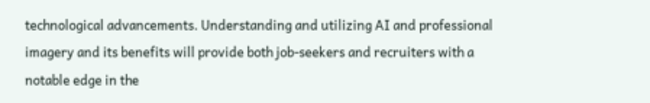technological advancements. Understanding and utilizing AI and professional imagery and its benefits will provide both job-seekers and recruiters with a notable edge in the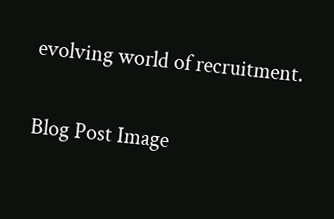evolving world of recruitment.

Blog Post Image